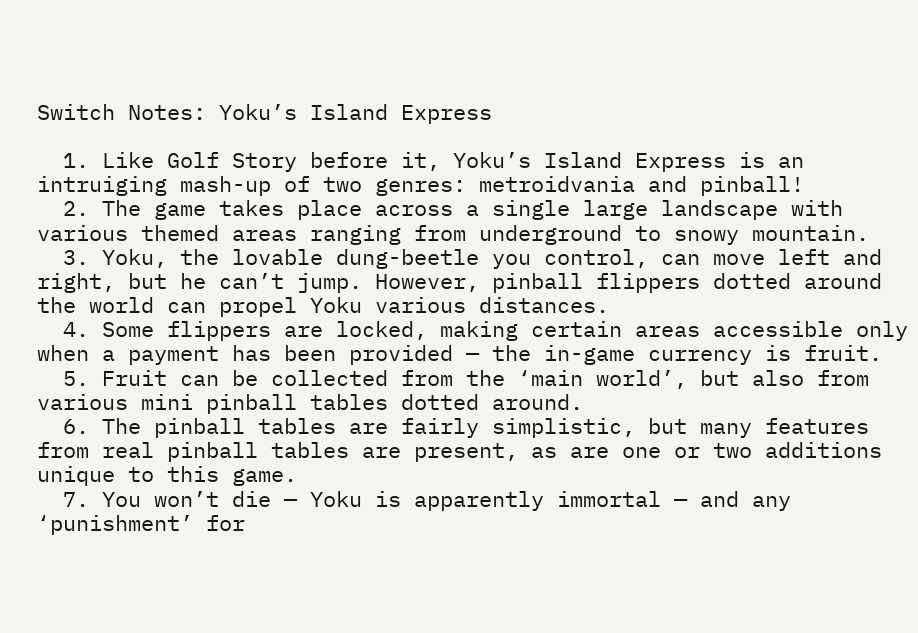Switch Notes: Yoku’s Island Express

  1. Like Golf Story before it, Yoku’s Island Express is an intruiging mash-up of two genres: metroidvania and pinball!
  2. The game takes place across a single large landscape with various themed areas ranging from underground to snowy mountain.
  3. Yoku, the lovable dung-beetle you control, can move left and right, but he can’t jump. However, pinball flippers dotted around the world can propel Yoku various distances.
  4. Some flippers are locked, making certain areas accessible only when a payment has been provided — the in-game currency is fruit.
  5. Fruit can be collected from the ‘main world’, but also from various mini pinball tables dotted around.
  6. The pinball tables are fairly simplistic, but many features from real pinball tables are present, as are one or two additions unique to this game.
  7. You won’t die — Yoku is apparently immortal — and any ‘punishment’ for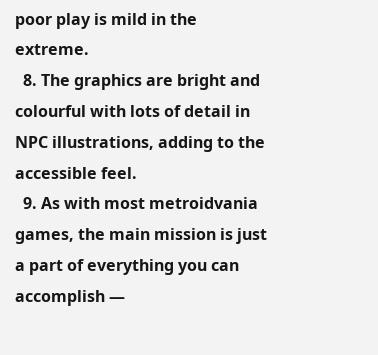poor play is mild in the extreme.
  8. The graphics are bright and colourful with lots of detail in NPC illustrations, adding to the accessible feel.
  9. As with most metroidvania games, the main mission is just a part of everything you can accomplish —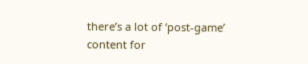there’s a lot of ‘post-game’ content for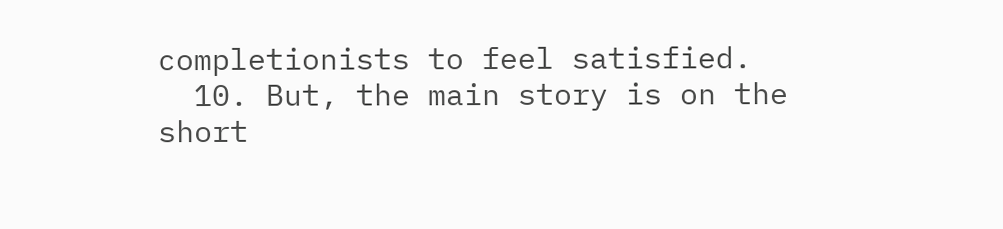completionists to feel satisfied.
  10. But, the main story is on the short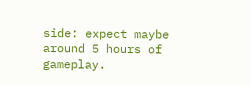side: expect maybe around 5 hours of gameplay.